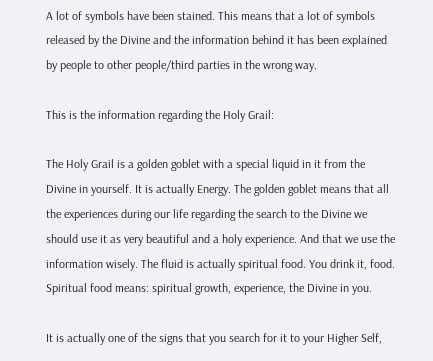A lot of symbols have been stained. This means that a lot of symbols released by the Divine and the information behind it has been explained by people to other people/third parties in the wrong way.

This is the information regarding the Holy Grail:

The Holy Grail is a golden goblet with a special liquid in it from the Divine in yourself. It is actually Energy. The golden goblet means that all the experiences during our life regarding the search to the Divine we should use it as very beautiful and a holy experience. And that we use the information wisely. The fluid is actually spiritual food. You drink it, food. Spiritual food means: spiritual growth, experience, the Divine in you.

It is actually one of the signs that you search for it to your Higher Self,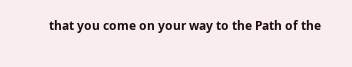that you come on your way to the Path of the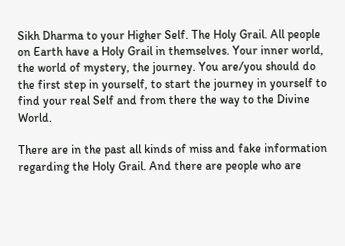Sikh Dharma to your Higher Self. The Holy Grail. All people on Earth have a Holy Grail in themselves. Your inner world, the world of mystery, the journey. You are/you should do the first step in yourself, to start the journey in yourself to find your real Self and from there the way to the Divine World.

There are in the past all kinds of miss and fake information regarding the Holy Grail. And there are people who are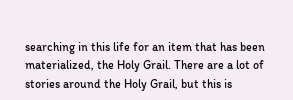searching in this life for an item that has been materialized, the Holy Grail. There are a lot of stories around the Holy Grail, but this is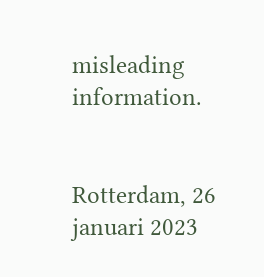misleading information.


Rotterdam, 26 januari 2023